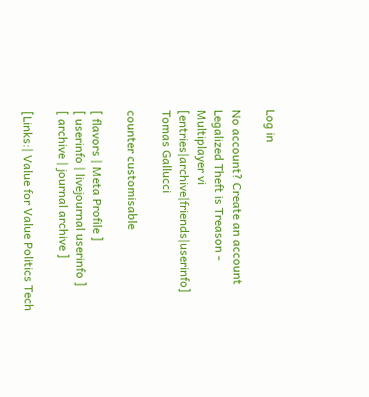Log in

No account? Create an account
Legalized Theft is Treason - Multiplayer vi [entries|archive|friends|userinfo]
Tomas Gallucci

counter customisable

[ flavors | Meta Profile ]
[ userinfo | livejournal userinfo ]
[ archive | journal archive ]

[Links:| Value for Value Politics Tech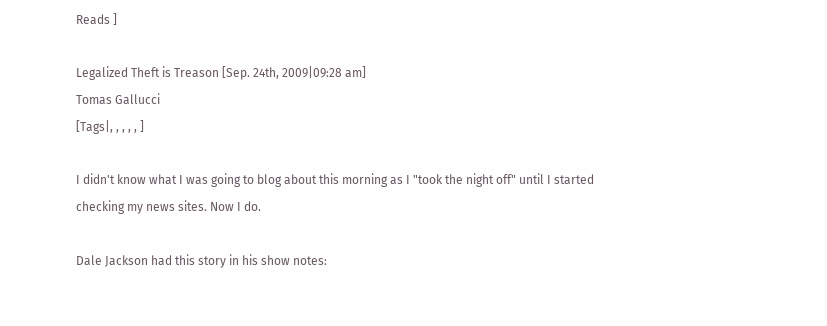Reads ]

Legalized Theft is Treason [Sep. 24th, 2009|09:28 am]
Tomas Gallucci
[Tags|, , , , , ]

I didn't know what I was going to blog about this morning as I "took the night off" until I started checking my news sites. Now I do.

Dale Jackson had this story in his show notes: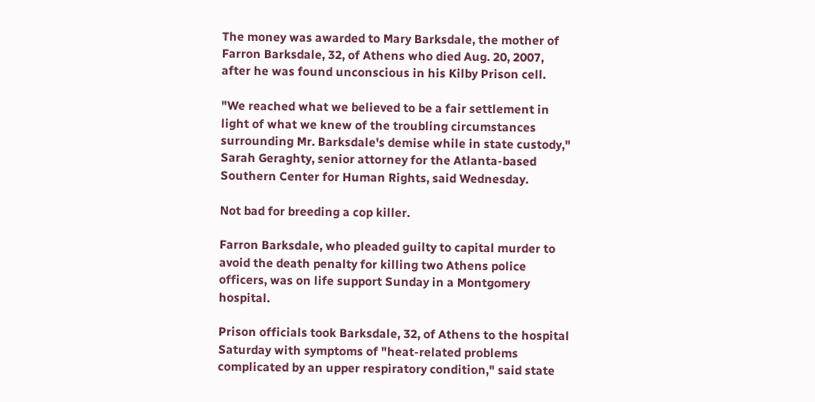The money was awarded to Mary Barksdale, the mother of Farron Barksdale, 32, of Athens who died Aug. 20, 2007, after he was found unconscious in his Kilby Prison cell.

"We reached what we believed to be a fair settlement in light of what we knew of the troubling circumstances surrounding Mr. Barksdale's demise while in state custody," Sarah Geraghty, senior attorney for the Atlanta-based Southern Center for Human Rights, said Wednesday.

Not bad for breeding a cop killer.

Farron Barksdale, who pleaded guilty to capital murder to avoid the death penalty for killing two Athens police officers, was on life support Sunday in a Montgomery hospital.

Prison officials took Barksdale, 32, of Athens to the hospital Saturday with symptoms of "heat-related problems complicated by an upper respiratory condition," said state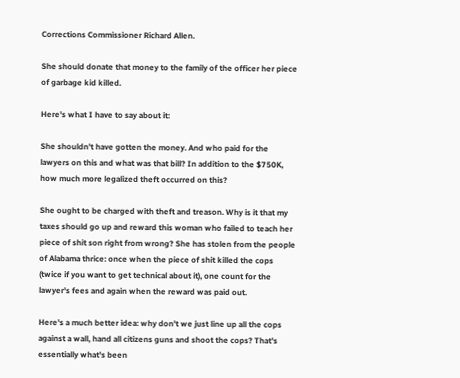Corrections Commissioner Richard Allen.

She should donate that money to the family of the officer her piece of garbage kid killed.

Here's what I have to say about it:

She shouldn't have gotten the money. And who paid for the lawyers on this and what was that bill? In addition to the $750K, how much more legalized theft occurred on this?

She ought to be charged with theft and treason. Why is it that my taxes should go up and reward this woman who failed to teach her piece of shit son right from wrong? She has stolen from the people of Alabama thrice: once when the piece of shit killed the cops (twice if you want to get technical about it), one count for the lawyer's fees and again when the reward was paid out.

Here's a much better idea: why don't we just line up all the cops against a wall, hand all citizens guns and shoot the cops? That's essentially what's been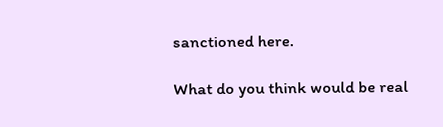sanctioned here.

What do you think would be real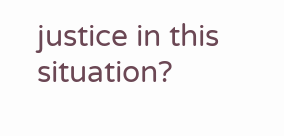justice in this situation?